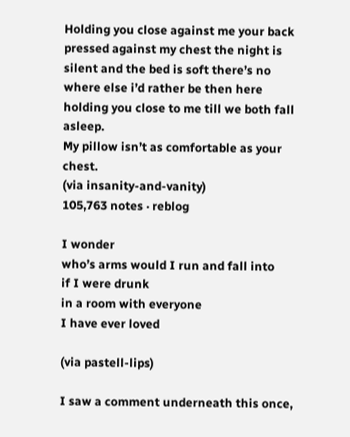Holding you close against me your back pressed against my chest the night is silent and the bed is soft there’s no where else i’d rather be then here holding you close to me till we both fall asleep.
My pillow isn’t as comfortable as your chest.
(via insanity-and-vanity)
105,763 notes · reblog

I wonder
who’s arms would I run and fall into
if I were drunk
in a room with everyone
I have ever loved

(via pastell-lips)

I saw a comment underneath this once,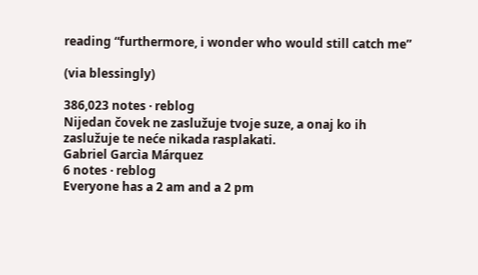reading “furthermore, i wonder who would still catch me”

(via blessingly)

386,023 notes · reblog
Nijedan čovek ne zaslužuje tvoje suze, a onaj ko ih zaslužuje te neće nikada rasplakati.
Gabriel Garcìa Márquez
6 notes · reblog
Everyone has a 2 am and a 2 pm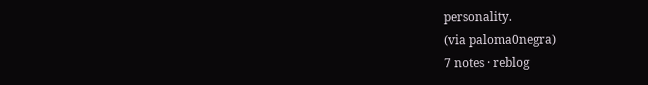personality.
(via paloma0negra)
7 notes · reblog